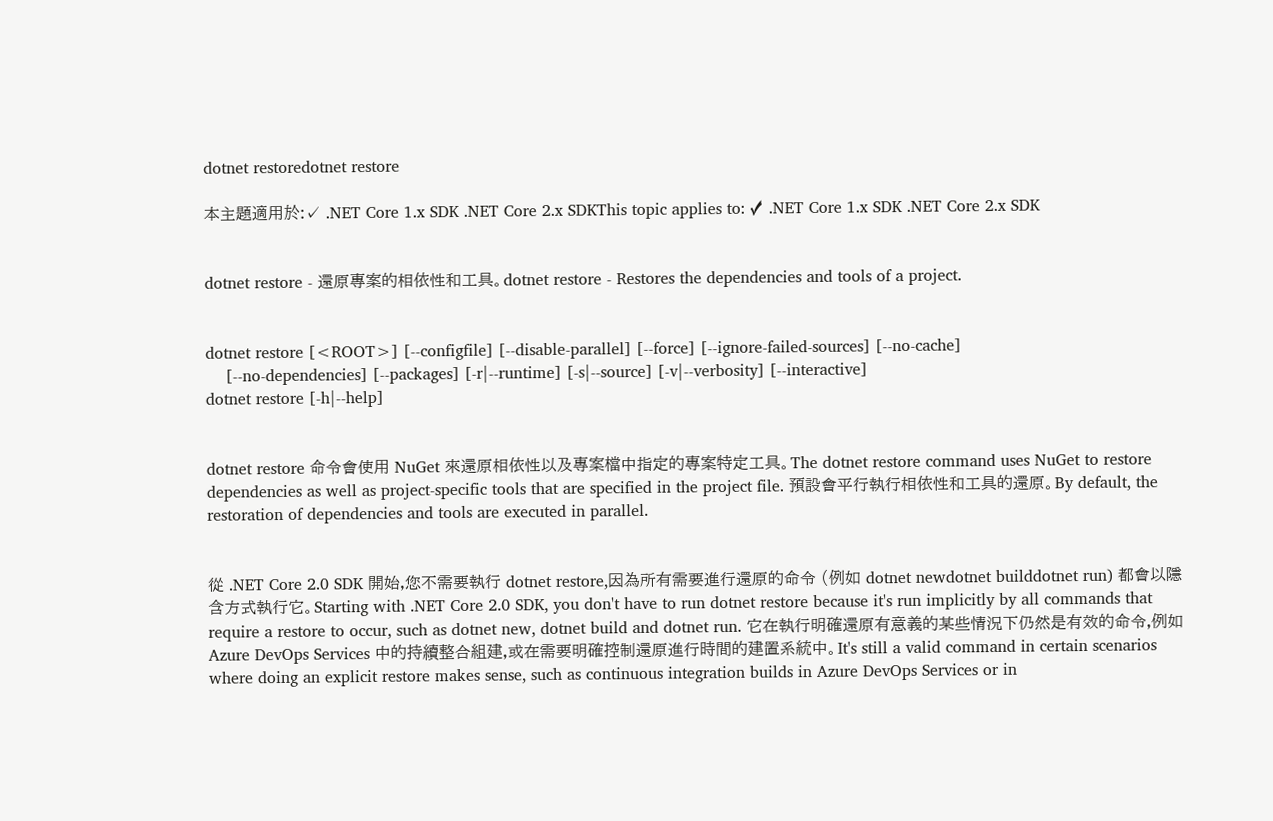dotnet restoredotnet restore

本主題適用於:✓ .NET Core 1.x SDK .NET Core 2.x SDKThis topic applies to: ✓ .NET Core 1.x SDK .NET Core 2.x SDK


dotnet restore - 還原專案的相依性和工具。dotnet restore - Restores the dependencies and tools of a project.


dotnet restore [<ROOT>] [--configfile] [--disable-parallel] [--force] [--ignore-failed-sources] [--no-cache]
    [--no-dependencies] [--packages] [-r|--runtime] [-s|--source] [-v|--verbosity] [--interactive]
dotnet restore [-h|--help]


dotnet restore 命令會使用 NuGet 來還原相依性以及專案檔中指定的專案特定工具。The dotnet restore command uses NuGet to restore dependencies as well as project-specific tools that are specified in the project file. 預設會平行執行相依性和工具的還原。By default, the restoration of dependencies and tools are executed in parallel.


從 .NET Core 2.0 SDK 開始,您不需要執行 dotnet restore,因為所有需要進行還原的命令 (例如 dotnet newdotnet builddotnet run) 都會以隱含方式執行它。Starting with .NET Core 2.0 SDK, you don't have to run dotnet restore because it's run implicitly by all commands that require a restore to occur, such as dotnet new, dotnet build and dotnet run. 它在執行明確還原有意義的某些情況下仍然是有效的命令,例如 Azure DevOps Services 中的持續整合組建,或在需要明確控制還原進行時間的建置系統中。It's still a valid command in certain scenarios where doing an explicit restore makes sense, such as continuous integration builds in Azure DevOps Services or in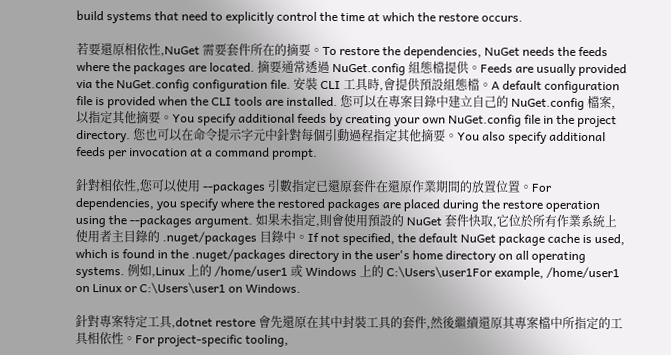build systems that need to explicitly control the time at which the restore occurs.

若要還原相依性,NuGet 需要套件所在的摘要。To restore the dependencies, NuGet needs the feeds where the packages are located. 摘要通常透過 NuGet.config 組態檔提供。Feeds are usually provided via the NuGet.config configuration file. 安裝 CLI 工具時,會提供預設組態檔。A default configuration file is provided when the CLI tools are installed. 您可以在專案目錄中建立自己的 NuGet.config 檔案,以指定其他摘要。You specify additional feeds by creating your own NuGet.config file in the project directory. 您也可以在命令提示字元中針對每個引動過程指定其他摘要。You also specify additional feeds per invocation at a command prompt.

針對相依性,您可以使用 --packages 引數指定已還原套件在還原作業期間的放置位置。For dependencies, you specify where the restored packages are placed during the restore operation using the --packages argument. 如果未指定,則會使用預設的 NuGet 套件快取,它位於所有作業系統上使用者主目錄的 .nuget/packages 目錄中。If not specified, the default NuGet package cache is used, which is found in the .nuget/packages directory in the user's home directory on all operating systems. 例如,Linux 上的 /home/user1 或 Windows 上的 C:\Users\user1For example, /home/user1 on Linux or C:\Users\user1 on Windows.

針對專案特定工具,dotnet restore 會先還原在其中封裝工具的套件,然後繼續還原其專案檔中所指定的工具相依性。For project-specific tooling,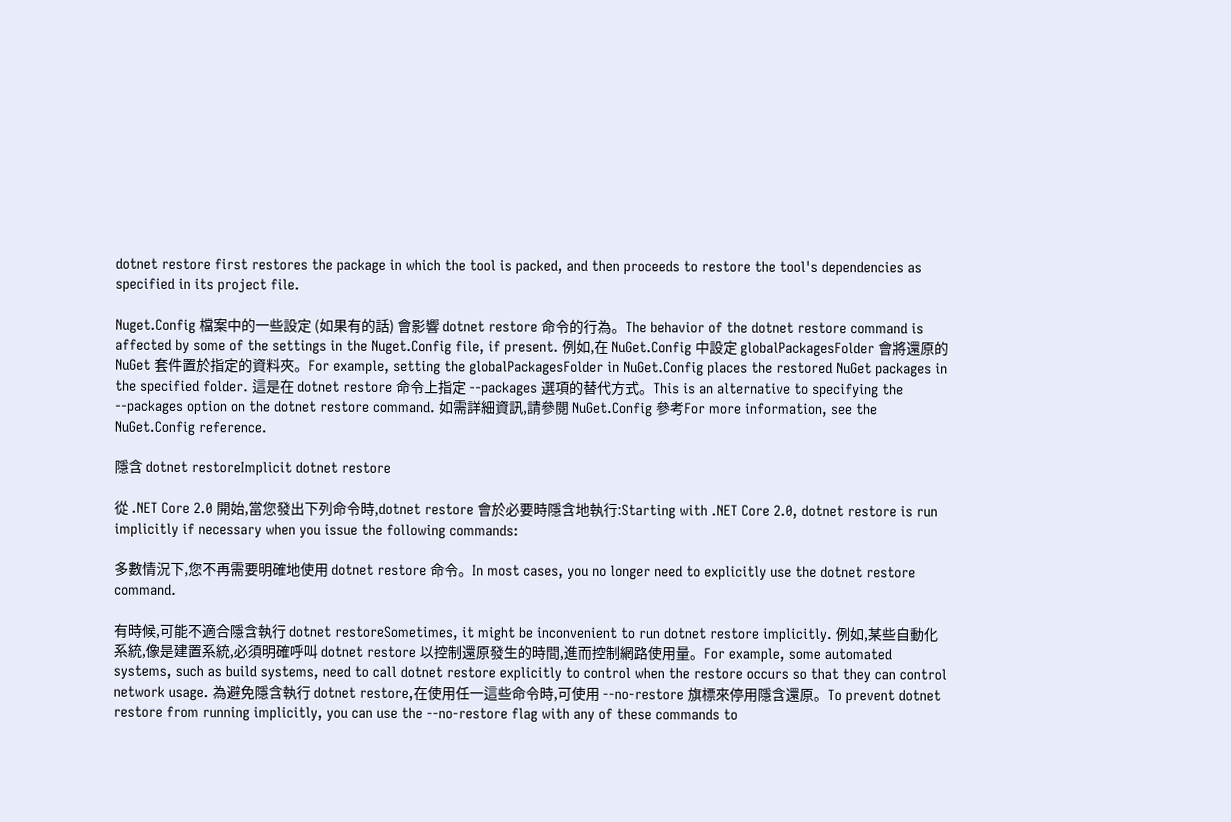dotnet restore first restores the package in which the tool is packed, and then proceeds to restore the tool's dependencies as specified in its project file.

Nuget.Config 檔案中的一些設定 (如果有的話) 會影響 dotnet restore 命令的行為。The behavior of the dotnet restore command is affected by some of the settings in the Nuget.Config file, if present. 例如,在 NuGet.Config 中設定 globalPackagesFolder 會將還原的 NuGet 套件置於指定的資料夾。For example, setting the globalPackagesFolder in NuGet.Config places the restored NuGet packages in the specified folder. 這是在 dotnet restore 命令上指定 --packages 選項的替代方式。This is an alternative to specifying the --packages option on the dotnet restore command. 如需詳細資訊,請參閱 NuGet.Config 參考For more information, see the NuGet.Config reference.

隱含 dotnet restoreImplicit dotnet restore

從 .NET Core 2.0 開始,當您發出下列命令時,dotnet restore 會於必要時隱含地執行:Starting with .NET Core 2.0, dotnet restore is run implicitly if necessary when you issue the following commands:

多數情況下,您不再需要明確地使用 dotnet restore 命令。In most cases, you no longer need to explicitly use the dotnet restore command.

有時候,可能不適合隱含執行 dotnet restoreSometimes, it might be inconvenient to run dotnet restore implicitly. 例如,某些自動化系統,像是建置系統,必須明確呼叫 dotnet restore 以控制還原發生的時間,進而控制網路使用量。For example, some automated systems, such as build systems, need to call dotnet restore explicitly to control when the restore occurs so that they can control network usage. 為避免隱含執行 dotnet restore,在使用任一這些命令時,可使用 --no-restore 旗標來停用隱含還原。To prevent dotnet restore from running implicitly, you can use the --no-restore flag with any of these commands to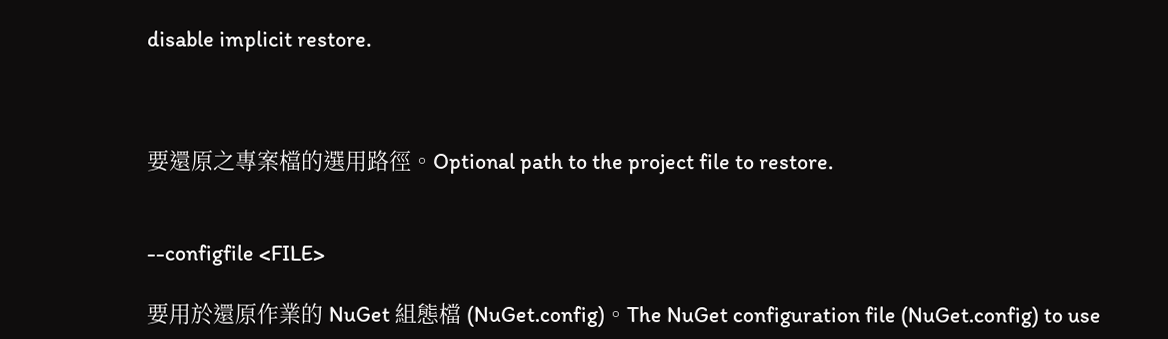disable implicit restore.



要還原之專案檔的選用路徑。Optional path to the project file to restore.


--configfile <FILE>

要用於還原作業的 NuGet 組態檔 (NuGet.config)。The NuGet configuration file (NuGet.config) to use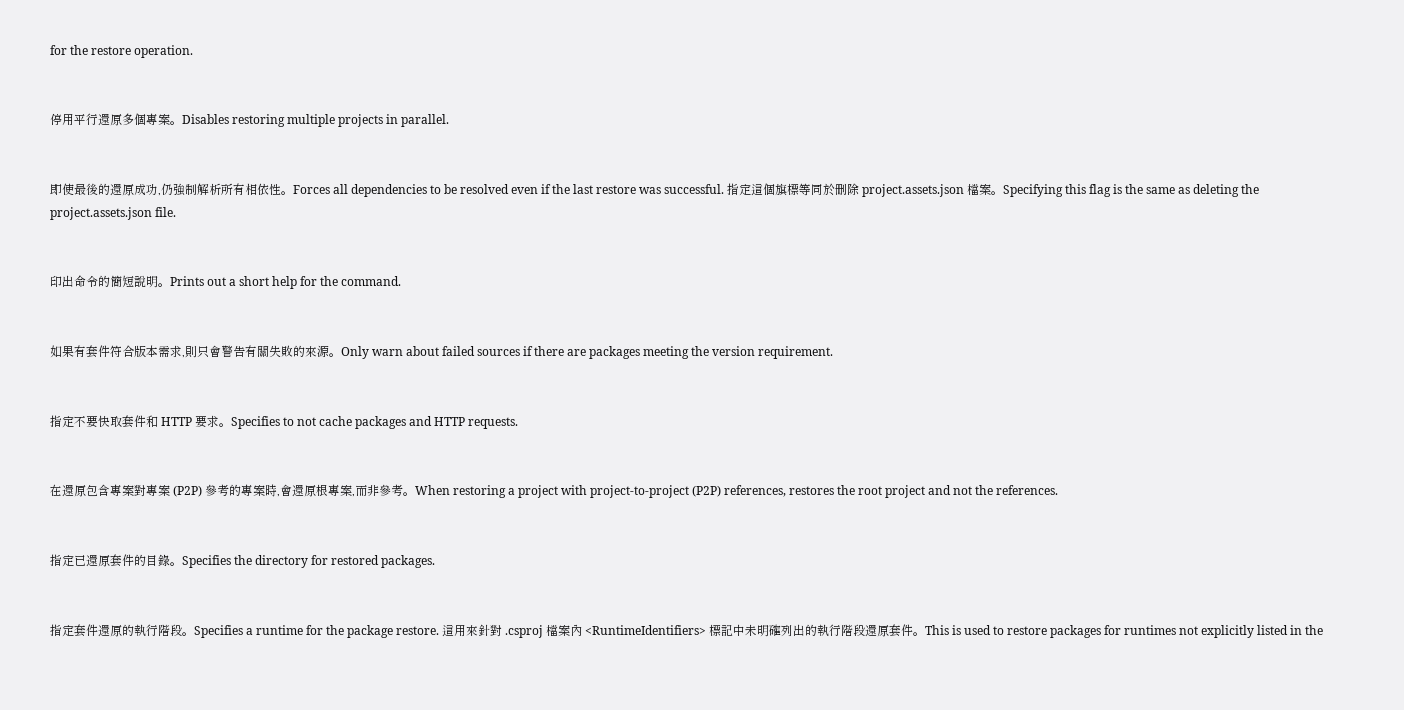for the restore operation.


停用平行還原多個專案。Disables restoring multiple projects in parallel.


即使最後的還原成功,仍強制解析所有相依性。Forces all dependencies to be resolved even if the last restore was successful. 指定這個旗標等同於刪除 project.assets.json 檔案。Specifying this flag is the same as deleting the project.assets.json file.


印出命令的簡短說明。Prints out a short help for the command.


如果有套件符合版本需求,則只會警告有關失敗的來源。Only warn about failed sources if there are packages meeting the version requirement.


指定不要快取套件和 HTTP 要求。Specifies to not cache packages and HTTP requests.


在還原包含專案對專案 (P2P) 參考的專案時,會還原根專案,而非參考。When restoring a project with project-to-project (P2P) references, restores the root project and not the references.


指定已還原套件的目錄。Specifies the directory for restored packages.


指定套件還原的執行階段。Specifies a runtime for the package restore. 這用來針對 .csproj 檔案內 <RuntimeIdentifiers> 標記中未明確列出的執行階段還原套件。This is used to restore packages for runtimes not explicitly listed in the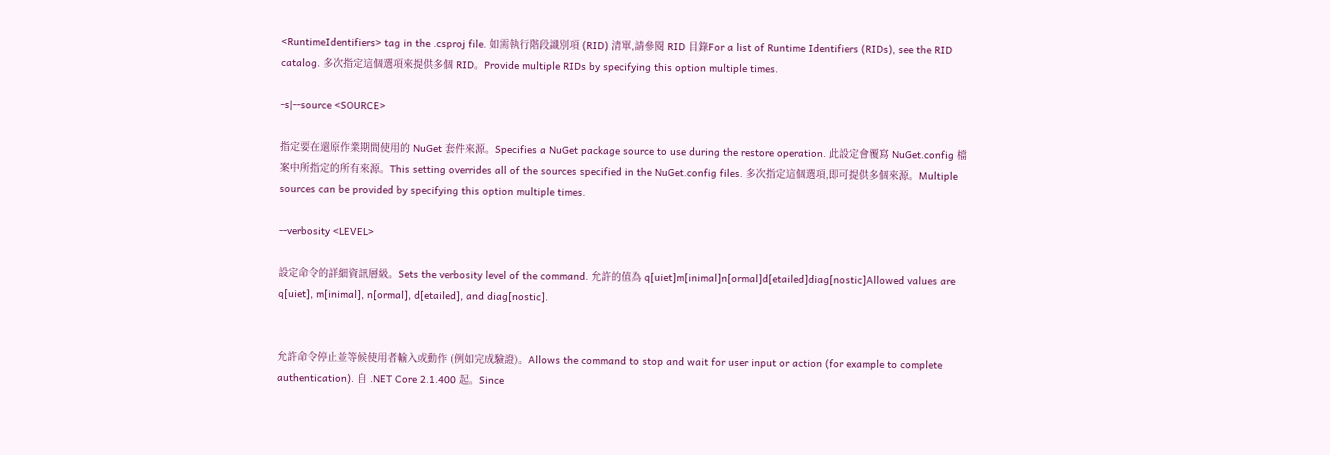<RuntimeIdentifiers> tag in the .csproj file. 如需執行階段識別項 (RID) 清單,請參閱 RID 目錄For a list of Runtime Identifiers (RIDs), see the RID catalog. 多次指定這個選項來提供多個 RID。Provide multiple RIDs by specifying this option multiple times.

-s|--source <SOURCE>

指定要在還原作業期間使用的 NuGet 套件來源。Specifies a NuGet package source to use during the restore operation. 此設定會覆寫 NuGet.config 檔案中所指定的所有來源。This setting overrides all of the sources specified in the NuGet.config files. 多次指定這個選項,即可提供多個來源。Multiple sources can be provided by specifying this option multiple times.

--verbosity <LEVEL>

設定命令的詳細資訊層級。Sets the verbosity level of the command. 允許的值為 q[uiet]m[inimal]n[ormal]d[etailed]diag[nostic]Allowed values are q[uiet], m[inimal], n[ormal], d[etailed], and diag[nostic].


允許命令停止並等候使用者輸入或動作 (例如完成驗證)。Allows the command to stop and wait for user input or action (for example to complete authentication). 自 .NET Core 2.1.400 起。Since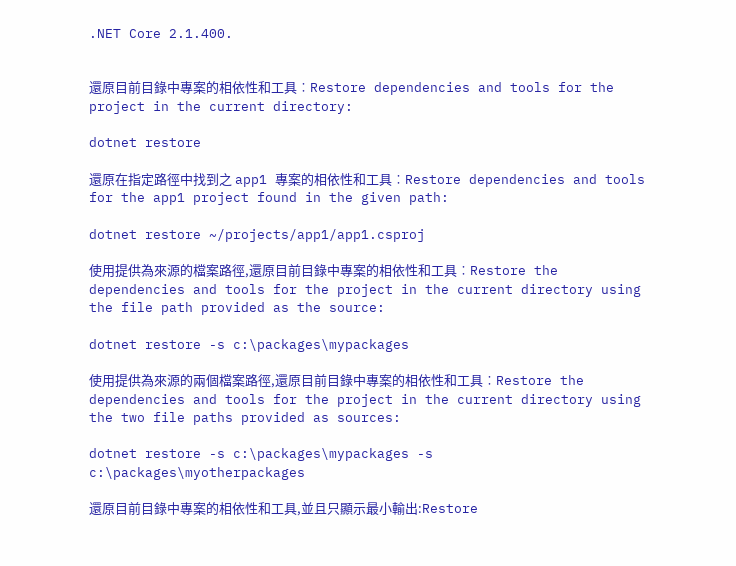.NET Core 2.1.400.


還原目前目錄中專案的相依性和工具︰Restore dependencies and tools for the project in the current directory:

dotnet restore

還原在指定路徑中找到之 app1 專案的相依性和工具︰Restore dependencies and tools for the app1 project found in the given path:

dotnet restore ~/projects/app1/app1.csproj

使用提供為來源的檔案路徑,還原目前目錄中專案的相依性和工具︰Restore the dependencies and tools for the project in the current directory using the file path provided as the source:

dotnet restore -s c:\packages\mypackages

使用提供為來源的兩個檔案路徑,還原目前目錄中專案的相依性和工具︰Restore the dependencies and tools for the project in the current directory using the two file paths provided as sources:

dotnet restore -s c:\packages\mypackages -s c:\packages\myotherpackages

還原目前目錄中專案的相依性和工具,並且只顯示最小輸出:Restore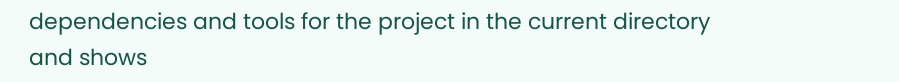dependencies and tools for the project in the current directory and shows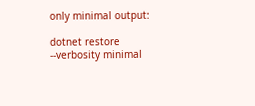only minimal output:

dotnet restore --verbosity minimal